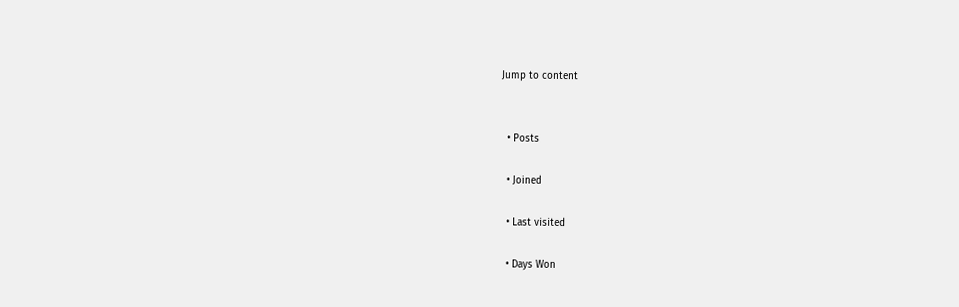Jump to content


  • Posts

  • Joined

  • Last visited

  • Days Won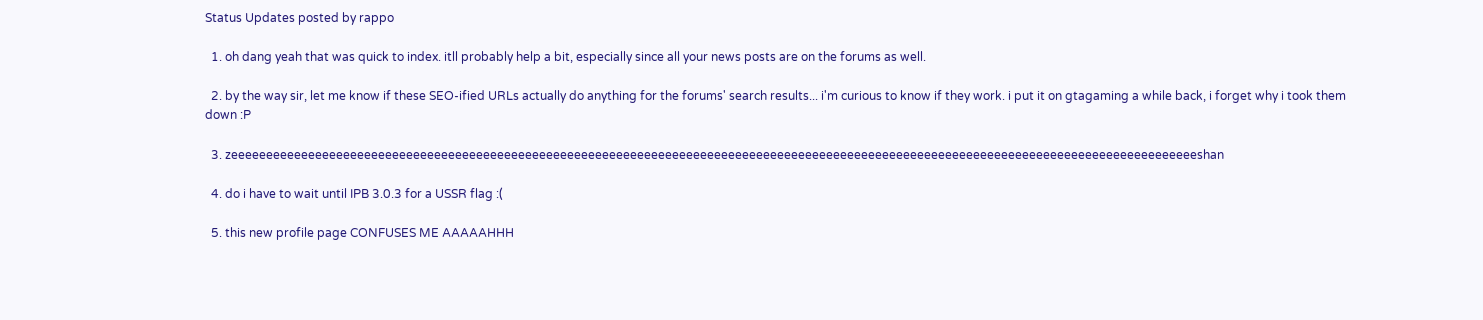Status Updates posted by rappo

  1. oh dang yeah that was quick to index. itll probably help a bit, especially since all your news posts are on the forums as well.

  2. by the way sir, let me know if these SEO-ified URLs actually do anything for the forums' search results... i'm curious to know if they work. i put it on gtagaming a while back, i forget why i took them down :P

  3. zeeeeeeeeeeeeeeeeeeeeeeeeeeeeeeeeeeeeeeeeeeeeeeeeeeeeeeeeeeeeeeeeeeeeeeeeeeeeeeeeeeeeeeeeeeeeeeeeeeeeeeeeeeeeeeeeeeeeeeeeeeeeeeeeeeeeeeeeeeshan

  4. do i have to wait until IPB 3.0.3 for a USSR flag :(

  5. this new profile page CONFUSES ME AAAAAHHH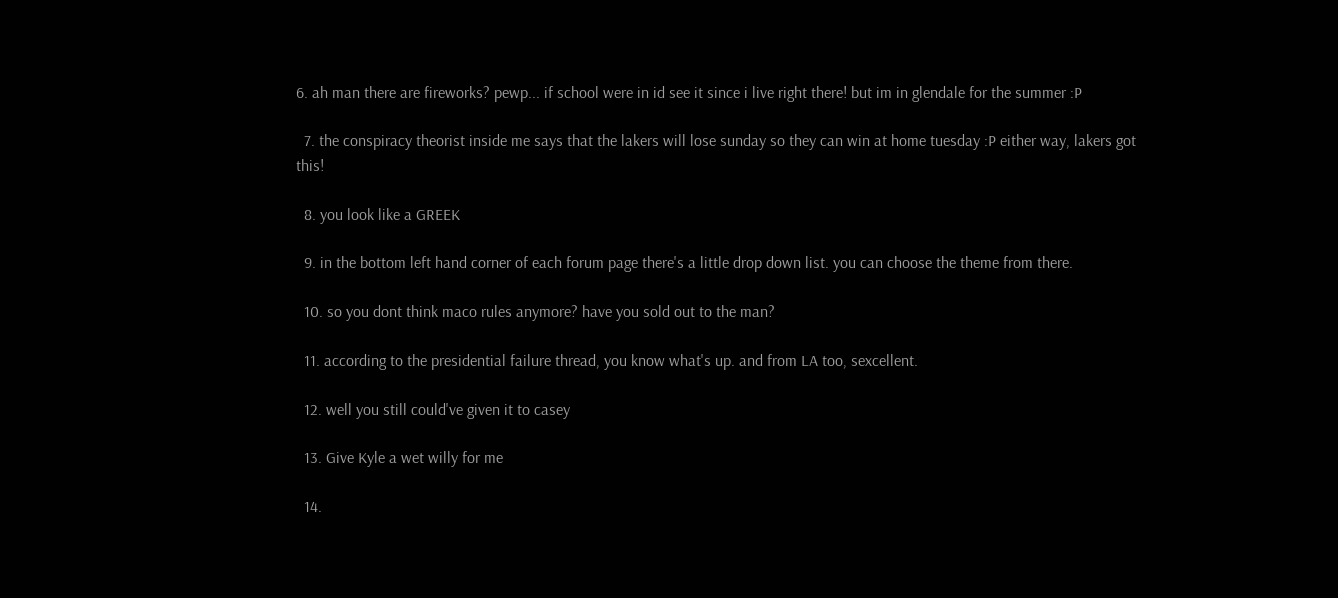6. ah man there are fireworks? pewp... if school were in id see it since i live right there! but im in glendale for the summer :P

  7. the conspiracy theorist inside me says that the lakers will lose sunday so they can win at home tuesday :P either way, lakers got this!

  8. you look like a GREEK

  9. in the bottom left hand corner of each forum page there's a little drop down list. you can choose the theme from there.

  10. so you dont think maco rules anymore? have you sold out to the man?

  11. according to the presidential failure thread, you know what's up. and from LA too, sexcellent.

  12. well you still could've given it to casey

  13. Give Kyle a wet willy for me

  14.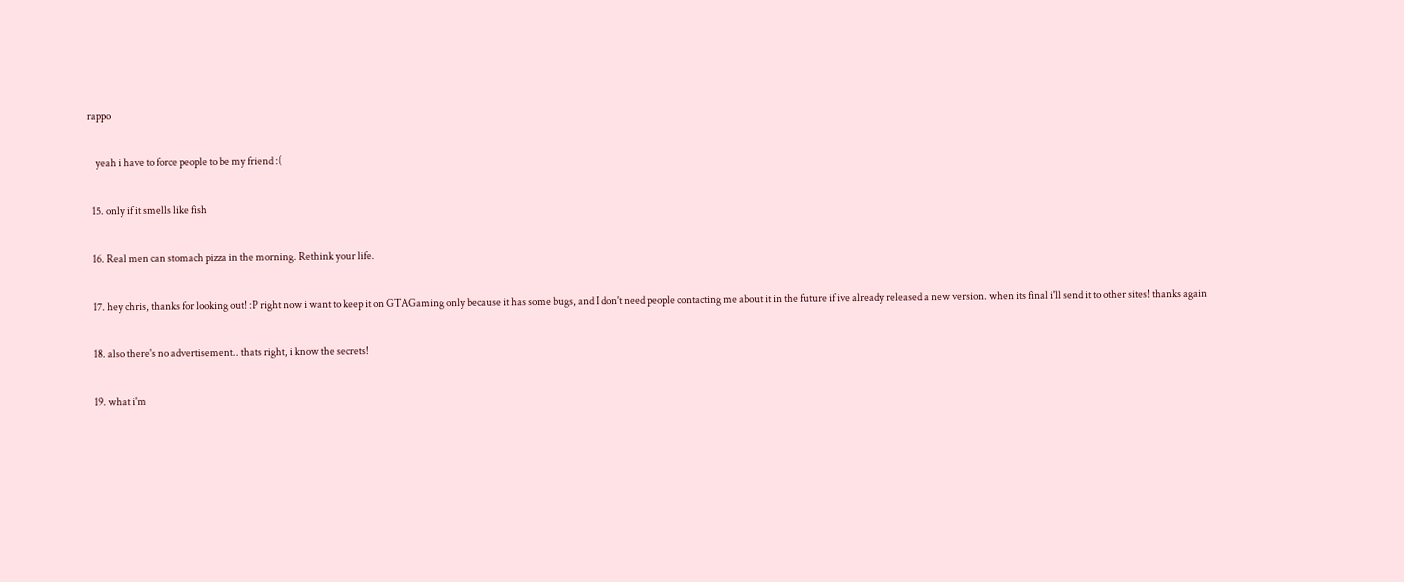rappo

    yeah i have to force people to be my friend :(

  15. only if it smells like fish

  16. Real men can stomach pizza in the morning. Rethink your life.

  17. hey chris, thanks for looking out! :P right now i want to keep it on GTAGaming only because it has some bugs, and I don't need people contacting me about it in the future if ive already released a new version. when its final i'll send it to other sites! thanks again

  18. also there's no advertisement.. thats right, i know the secrets!

  19. what i'm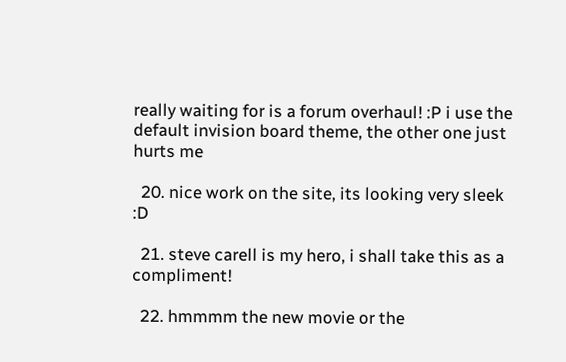really waiting for is a forum overhaul! :P i use the default invision board theme, the other one just hurts me

  20. nice work on the site, its looking very sleek :D

  21. steve carell is my hero, i shall take this as a compliment!

  22. hmmmm the new movie or the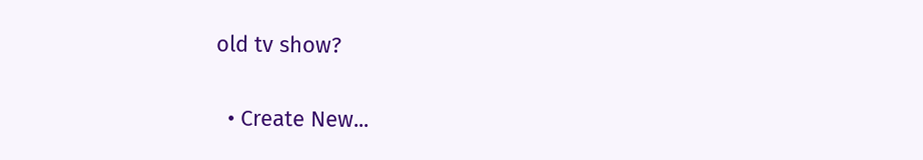old tv show?

  • Create New...